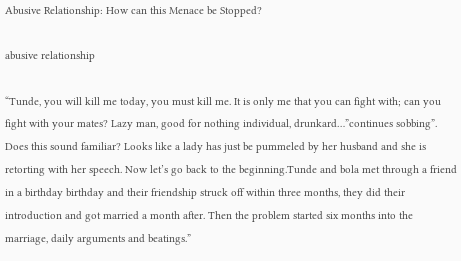Abusive Relationship: How can this Menace be Stopped?

abusive relationship

“Tunde, you will kill me today, you must kill me. It is only me that you can fight with; can you fight with your mates? Lazy man, good for nothing individual, drunkard…”continues sobbing”. Does this sound familiar? Looks like a lady has just be pummeled by her husband and she is retorting with her speech. Now let’s go back to the beginning.Tunde and bola met through a friend in a birthday birthday and their friendship struck off within three months, they did their introduction and got married a month after. Then the problem started six months into the marriage, daily arguments and beatings.”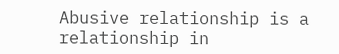Abusive relationship is a relationship in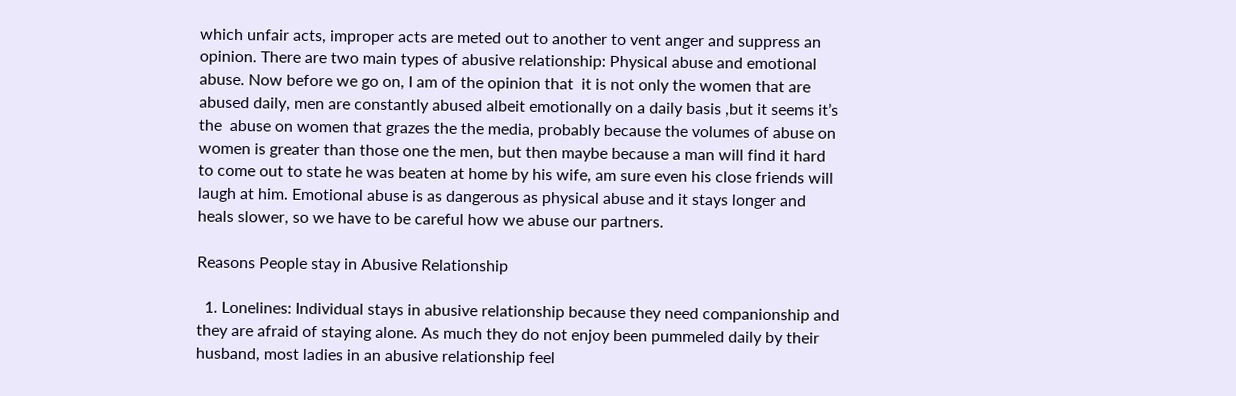which unfair acts, improper acts are meted out to another to vent anger and suppress an opinion. There are two main types of abusive relationship: Physical abuse and emotional abuse. Now before we go on, I am of the opinion that  it is not only the women that are abused daily, men are constantly abused albeit emotionally on a daily basis ,but it seems it’s the  abuse on women that grazes the the media, probably because the volumes of abuse on women is greater than those one the men, but then maybe because a man will find it hard to come out to state he was beaten at home by his wife, am sure even his close friends will  laugh at him. Emotional abuse is as dangerous as physical abuse and it stays longer and heals slower, so we have to be careful how we abuse our partners.

Reasons People stay in Abusive Relationship

  1. Lonelines: Individual stays in abusive relationship because they need companionship and they are afraid of staying alone. As much they do not enjoy been pummeled daily by their husband, most ladies in an abusive relationship feel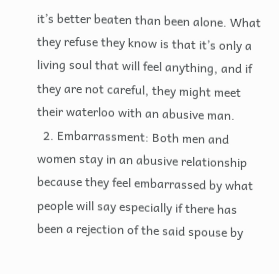it’s better beaten than been alone. What they refuse they know is that it’s only a living soul that will feel anything, and if they are not careful, they might meet their waterloo with an abusive man.
  2. Embarrassment: Both men and women stay in an abusive relationship because they feel embarrassed by what people will say especially if there has been a rejection of the said spouse by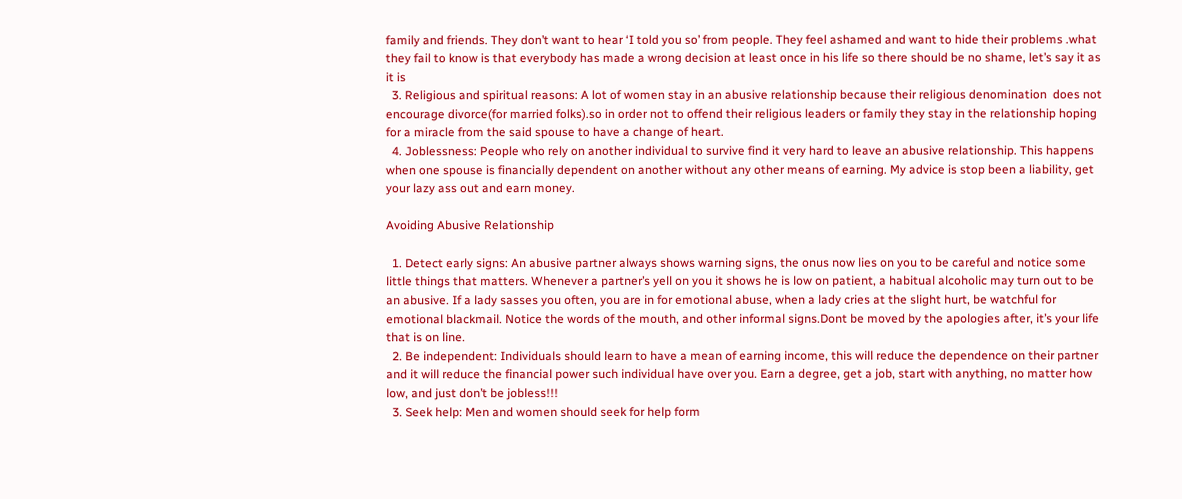family and friends. They don’t want to hear ‘I told you so’ from people. They feel ashamed and want to hide their problems .what they fail to know is that everybody has made a wrong decision at least once in his life so there should be no shame, let’s say it as it is
  3. Religious and spiritual reasons: A lot of women stay in an abusive relationship because their religious denomination  does not encourage divorce(for married folks).so in order not to offend their religious leaders or family they stay in the relationship hoping for a miracle from the said spouse to have a change of heart.
  4. Joblessness: People who rely on another individual to survive find it very hard to leave an abusive relationship. This happens when one spouse is financially dependent on another without any other means of earning. My advice is stop been a liability, get your lazy ass out and earn money.

Avoiding Abusive Relationship

  1. Detect early signs: An abusive partner always shows warning signs, the onus now lies on you to be careful and notice some little things that matters. Whenever a partner’s yell on you it shows he is low on patient, a habitual alcoholic may turn out to be an abusive. If a lady sasses you often, you are in for emotional abuse, when a lady cries at the slight hurt, be watchful for emotional blackmail. Notice the words of the mouth, and other informal signs.Dont be moved by the apologies after, it’s your life that is on line.
  2. Be independent: Individuals should learn to have a mean of earning income, this will reduce the dependence on their partner and it will reduce the financial power such individual have over you. Earn a degree, get a job, start with anything, no matter how low, and just don’t be jobless!!!
  3. Seek help: Men and women should seek for help form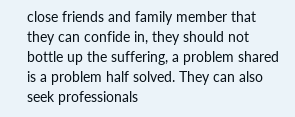close friends and family member that they can confide in, they should not bottle up the suffering, a problem shared is a problem half solved. They can also seek professionals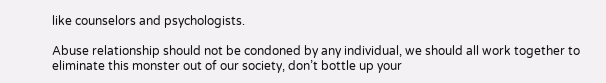like counselors and psychologists.

Abuse relationship should not be condoned by any individual, we should all work together to eliminate this monster out of our society, don’t bottle up your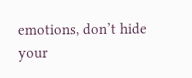emotions, don’t hide your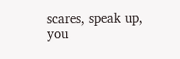scares, speak up, you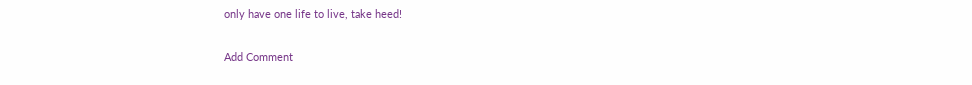only have one life to live, take heed!

Add Comment